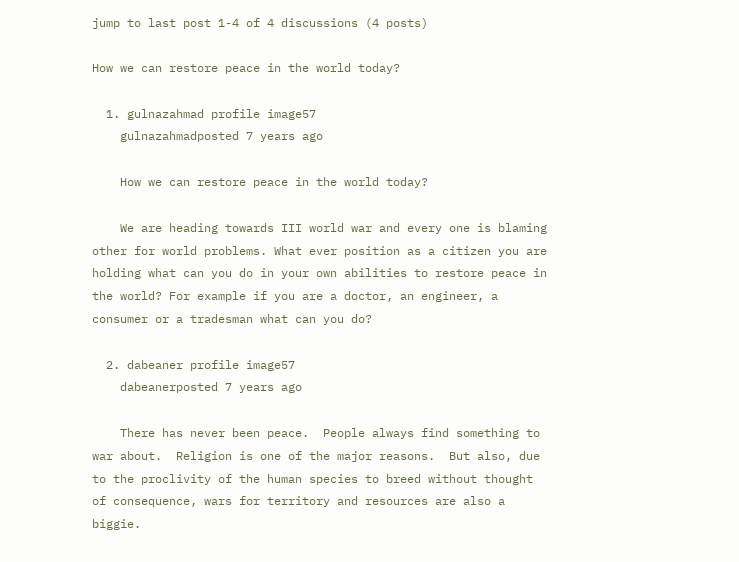jump to last post 1-4 of 4 discussions (4 posts)

How we can restore peace in the world today?

  1. gulnazahmad profile image57
    gulnazahmadposted 7 years ago

    How we can restore peace in the world today?

    We are heading towards III world war and every one is blaming other for world problems. What ever position as a citizen you are holding what can you do in your own abilities to restore peace in the world? For example if you are a doctor, an engineer, a consumer or a tradesman what can you do?

  2. dabeaner profile image57
    dabeanerposted 7 years ago

    There has never been peace.  People always find something to war about.  Religion is one of the major reasons.  But also, due to the proclivity of the human species to breed without thought of consequence, wars for territory and resources are also a biggie.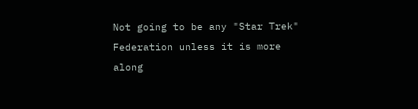Not going to be any "Star Trek" Federation unless it is more along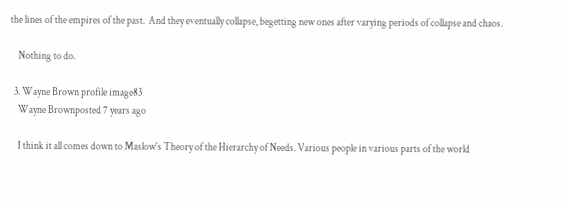the lines of the empires of the past.  And they eventually collapse, begetting new ones after varying periods of collapse and chaos.

    Nothing to do.

  3. Wayne Brown profile image83
    Wayne Brownposted 7 years ago

    I think it all comes down to Maslow's Theory of the Hierarchy of Needs. Various people in various parts of the world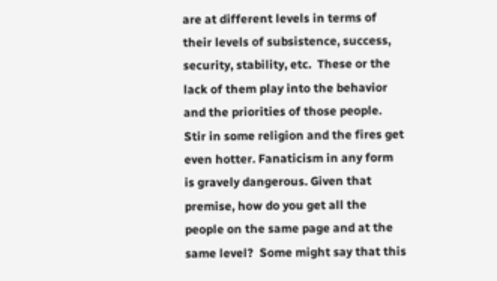are at different levels in terms of their levels of subsistence, success, security, stability, etc.  These or the lack of them play into the behavior and the priorities of those people. Stir in some religion and the fires get even hotter. Fanaticism in any form is gravely dangerous. Given that premise, how do you get all the people on the same page and at the same level?  Some might say that this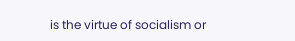is the virtue of socialism or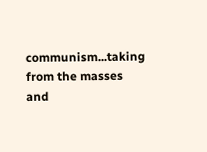communism...taking from the masses and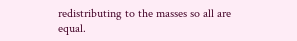redistributing to the masses so all are equal.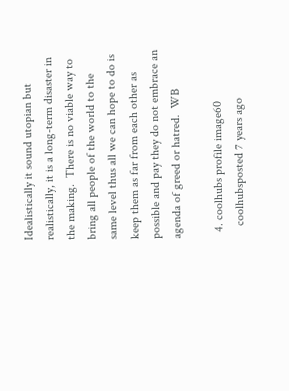Idealistically it sound utopian but realistically, it is a long-term disaster in the making.  There is no viable way to bring all people of the world to the same level thus all we can hope to do is keep them as far from each other as possible and pay they do not embrace an agenda of greed or hatred.  WB

  4. coolhubs profile image60
    coolhubsposted 7 years ago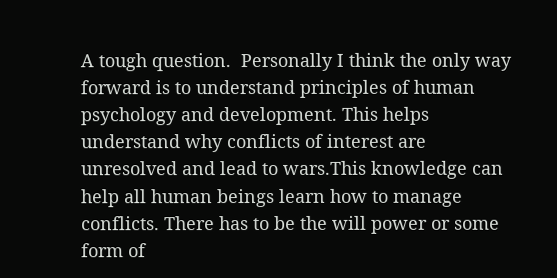A tough question.  Personally I think the only way forward is to understand principles of human psychology and development. This helps understand why conflicts of interest are unresolved and lead to wars.This knowledge can help all human beings learn how to manage conflicts. There has to be the will power or some form of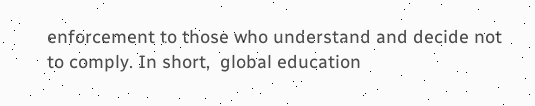enforcement to those who understand and decide not to comply. In short,  global education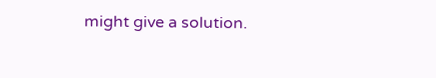might give a solution.